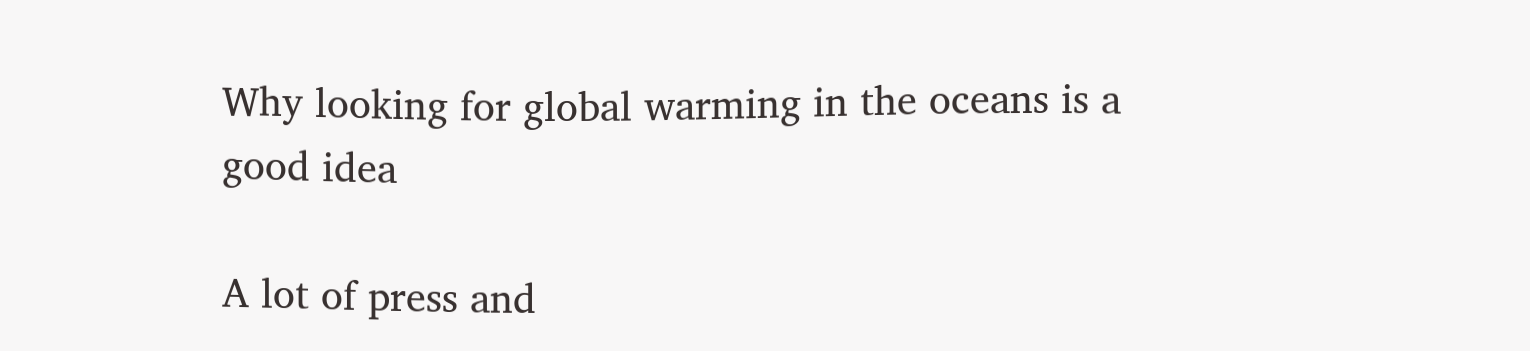Why looking for global warming in the oceans is a good idea

A lot of press and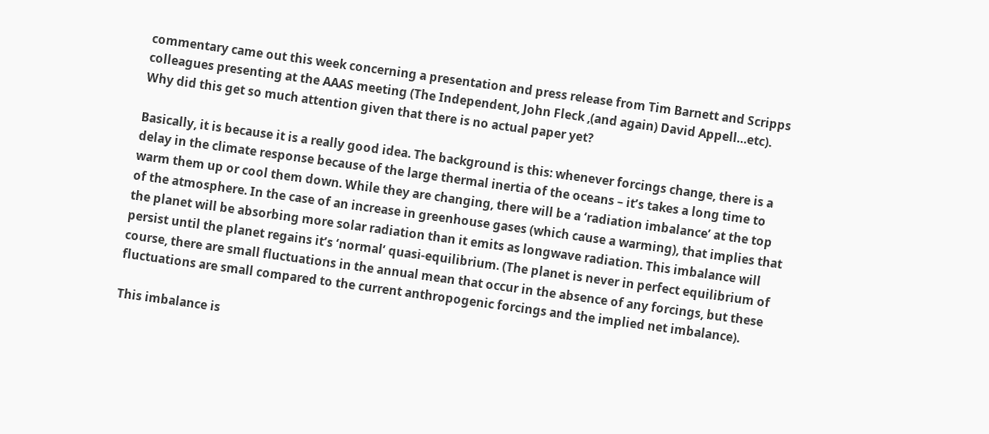commentary came out this week concerning a presentation and press release from Tim Barnett and Scripps colleagues presenting at the AAAS meeting (The Independent, John Fleck ,(and again) David Appell…etc). Why did this get so much attention given that there is no actual paper yet?

Basically, it is because it is a really good idea. The background is this: whenever forcings change, there is a delay in the climate response because of the large thermal inertia of the oceans – it’s takes a long time to warm them up or cool them down. While they are changing, there will be a ‘radiation imbalance’ at the top of the atmosphere. In the case of an increase in greenhouse gases (which cause a warming), that implies that the planet will be absorbing more solar radiation than it emits as longwave radiation. This imbalance will persist until the planet regains it’s ‘normal’ quasi-equilibrium. (The planet is never in perfect equilibrium of course, there are small fluctuations in the annual mean that occur in the absence of any forcings, but these fluctuations are small compared to the current anthropogenic forcings and the implied net imbalance).

This imbalance is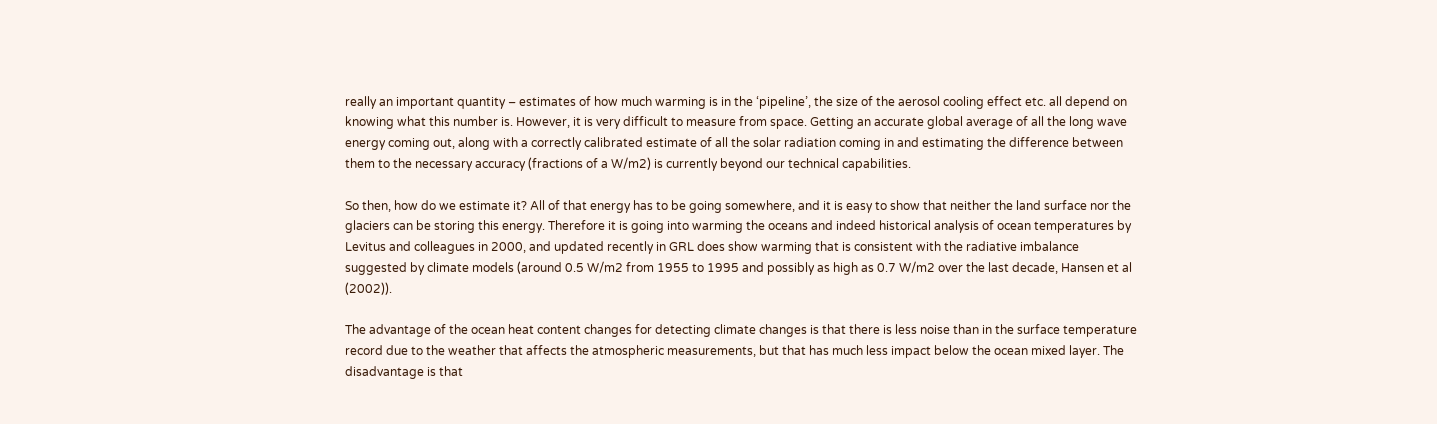really an important quantity – estimates of how much warming is in the ‘pipeline’, the size of the aerosol cooling effect etc. all depend on knowing what this number is. However, it is very difficult to measure from space. Getting an accurate global average of all the long wave energy coming out, along with a correctly calibrated estimate of all the solar radiation coming in and estimating the difference between them to the necessary accuracy (fractions of a W/m2) is currently beyond our technical capabilities.

So then, how do we estimate it? All of that energy has to be going somewhere, and it is easy to show that neither the land surface nor the glaciers can be storing this energy. Therefore it is going into warming the oceans and indeed historical analysis of ocean temperatures by Levitus and colleagues in 2000, and updated recently in GRL does show warming that is consistent with the radiative imbalance suggested by climate models (around 0.5 W/m2 from 1955 to 1995 and possibly as high as 0.7 W/m2 over the last decade, Hansen et al (2002)).

The advantage of the ocean heat content changes for detecting climate changes is that there is less noise than in the surface temperature record due to the weather that affects the atmospheric measurements, but that has much less impact below the ocean mixed layer. The disadvantage is that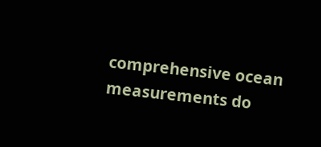comprehensive ocean measurements do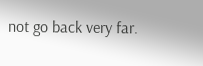not go back very far.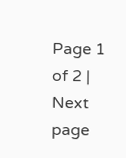Page 1 of 2 | Next page